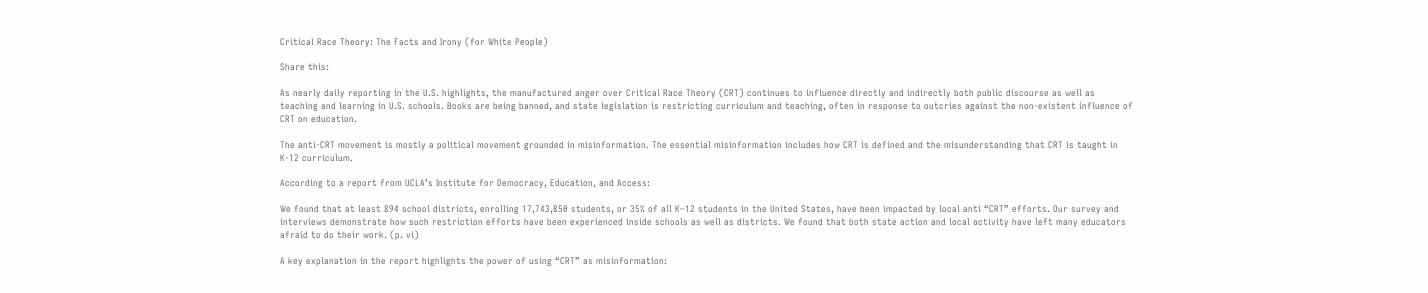Critical Race Theory: The Facts and Irony (for White People)

Share this:

As nearly daily reporting in the U.S. highlights, the manufactured anger over Critical Race Theory (CRT) continues to influence directly and indirectly both public discourse as well as teaching and learning in U.S. schools. Books are being banned, and state legislation is restricting curriculum and teaching, often in response to outcries against the non-existent influence of CRT on education.

The anti-CRT movement is mostly a political movement grounded in misinformation. The essential misinformation includes how CRT is defined and the misunderstanding that CRT is taught in K-12 curriculum.

According to a report from UCLA’s Institute for Democracy, Education, and Access:

We found that at least 894 school districts, enrolling 17,743,850 students, or 35% of all K–12 students in the United States, have been impacted by local anti “CRT” efforts. Our survey and interviews demonstrate how such restriction efforts have been experienced inside schools as well as districts. We found that both state action and local activity have left many educators afraid to do their work. (p. vi)

A key explanation in the report highlights the power of using “CRT” as misinformation: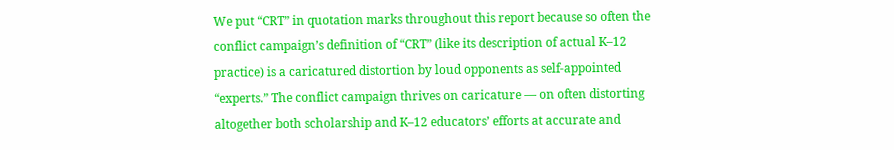We put “CRT” in quotation marks throughout this report because so often the conflict campaign’s definition of “CRT” (like its description of actual K–12 practice) is a caricatured distortion by loud opponents as self-appointed “experts.” The conflict campaign thrives on caricature — on often distorting altogether both scholarship and K–12 educators’ efforts at accurate and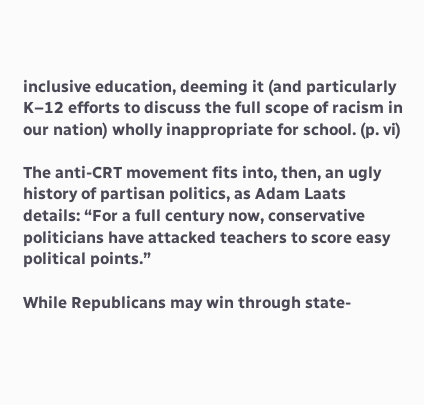inclusive education, deeming it (and particularly K–12 efforts to discuss the full scope of racism in our nation) wholly inappropriate for school. (p. vi)

The anti-CRT movement fits into, then, an ugly history of partisan politics, as Adam Laats details: “For a full century now, conservative politicians have attacked teachers to score easy political points.”

While Republicans may win through state-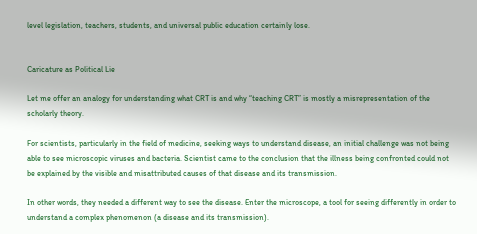level legislation, teachers, students, and universal public education certainly lose.


Caricature as Political Lie

Let me offer an analogy for understanding what CRT is and why “teaching CRT” is mostly a misrepresentation of the scholarly theory.

For scientists, particularly in the field of medicine, seeking ways to understand disease, an initial challenge was not being able to see microscopic viruses and bacteria. Scientist came to the conclusion that the illness being confronted could not be explained by the visible and misattributed causes of that disease and its transmission.

In other words, they needed a different way to see the disease. Enter the microscope, a tool for seeing differently in order to understand a complex phenomenon (a disease and its transmission).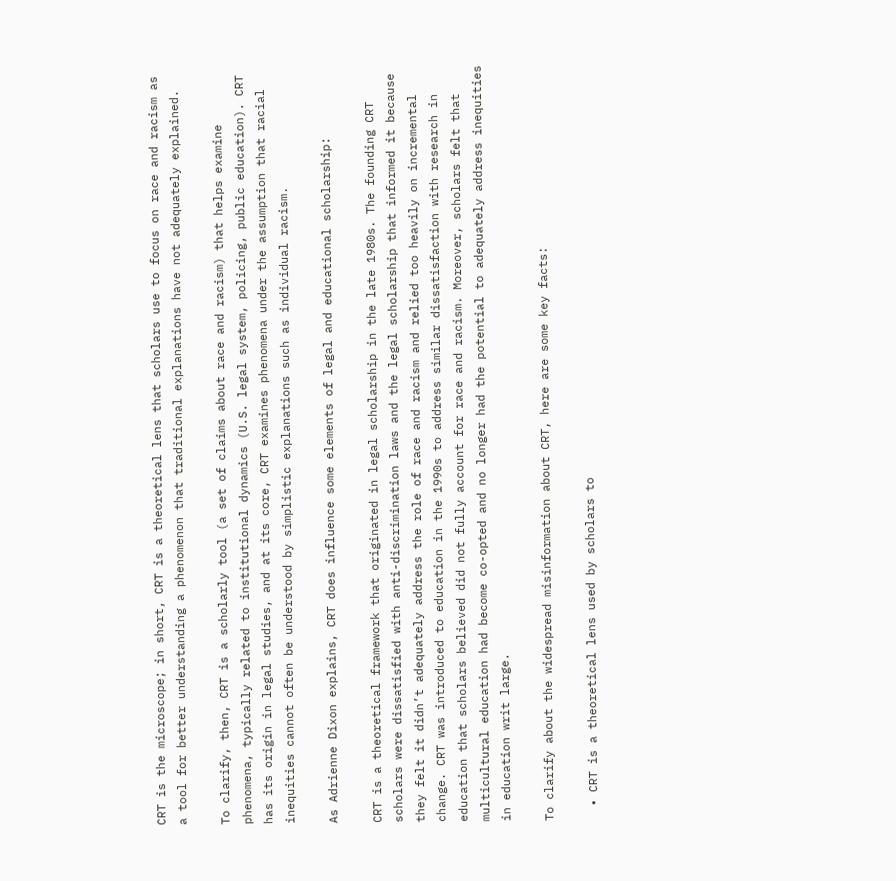CRT is the microscope; in short, CRT is a theoretical lens that scholars use to focus on race and racism as a tool for better understanding a phenomenon that traditional explanations have not adequately explained.

To clarify, then, CRT is a scholarly tool (a set of claims about race and racism) that helps examine phenomena, typically related to institutional dynamics (U.S. legal system, policing, public education). CRT has its origin in legal studies, and at its core, CRT examines phenomena under the assumption that racial inequities cannot often be understood by simplistic explanations such as individual racism.

As Adrienne Dixon explains, CRT does influence some elements of legal and educational scholarship:

CRT is a theoretical framework that originated in legal scholarship in the late 1980s. The founding CRT scholars were dissatisfied with anti-discrimination laws and the legal scholarship that informed it because they felt it didn’t adequately address the role of race and racism and relied too heavily on incremental change. CRT was introduced to education in the 1990s to address similar dissatisfaction with research in education that scholars believed did not fully account for race and racism. Moreover, scholars felt that multicultural education had become co-opted and no longer had the potential to adequately address inequities in education writ large.

To clarify about the widespread misinformation about CRT, here are some key facts:

  • CRT is a theoretical lens used by scholars to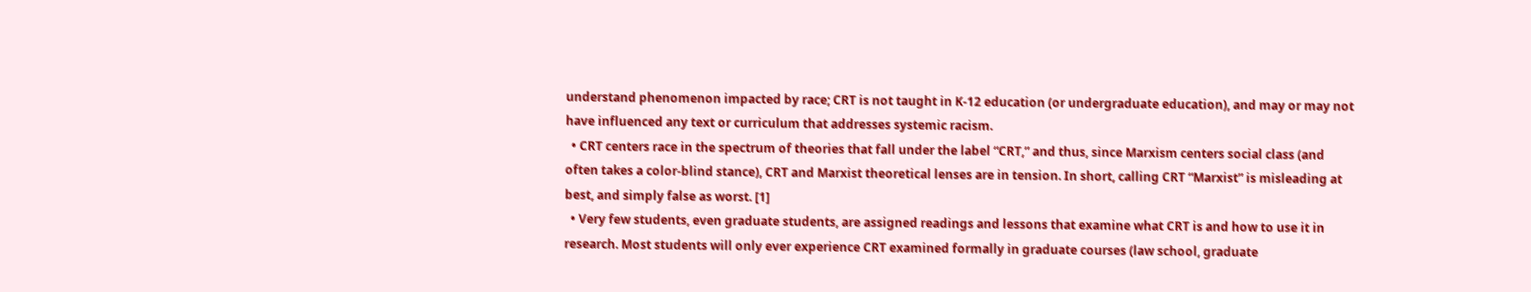understand phenomenon impacted by race; CRT is not taught in K-12 education (or undergraduate education), and may or may not have influenced any text or curriculum that addresses systemic racism.
  • CRT centers race in the spectrum of theories that fall under the label “CRT,” and thus, since Marxism centers social class (and often takes a color-blind stance), CRT and Marxist theoretical lenses are in tension. In short, calling CRT “Marxist” is misleading at best, and simply false as worst. [1]
  • Very few students, even graduate students, are assigned readings and lessons that examine what CRT is and how to use it in research. Most students will only ever experience CRT examined formally in graduate courses (law school, graduate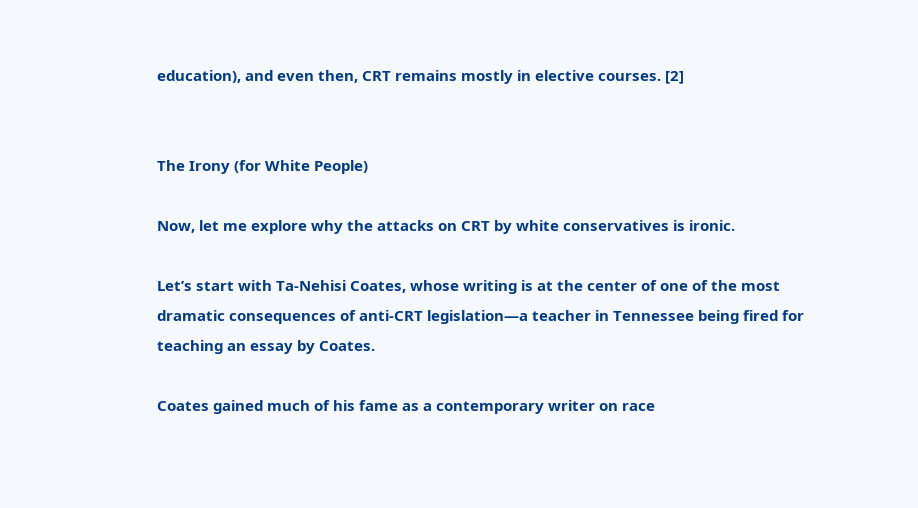education), and even then, CRT remains mostly in elective courses. [2]


The Irony (for White People)

Now, let me explore why the attacks on CRT by white conservatives is ironic.

Let’s start with Ta-Nehisi Coates, whose writing is at the center of one of the most dramatic consequences of anti-CRT legislation—a teacher in Tennessee being fired for teaching an essay by Coates.

Coates gained much of his fame as a contemporary writer on race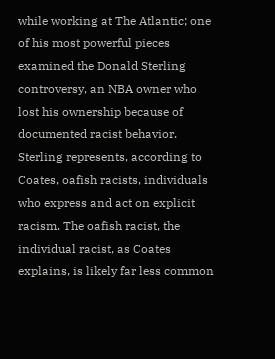while working at The Atlantic; one of his most powerful pieces examined the Donald Sterling controversy, an NBA owner who lost his ownership because of documented racist behavior. Sterling represents, according to Coates, oafish racists, individuals who express and act on explicit racism. The oafish racist, the individual racist, as Coates explains, is likely far less common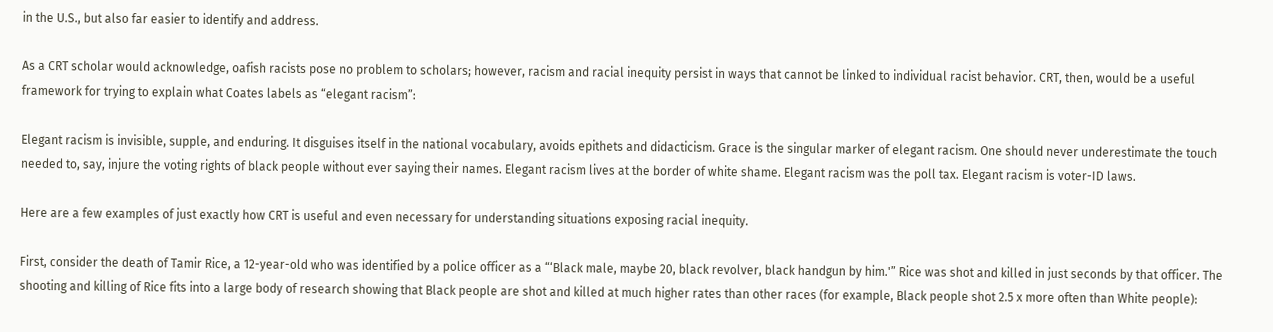in the U.S., but also far easier to identify and address.

As a CRT scholar would acknowledge, oafish racists pose no problem to scholars; however, racism and racial inequity persist in ways that cannot be linked to individual racist behavior. CRT, then, would be a useful framework for trying to explain what Coates labels as “elegant racism”:

Elegant racism is invisible, supple, and enduring. It disguises itself in the national vocabulary, avoids epithets and didacticism. Grace is the singular marker of elegant racism. One should never underestimate the touch needed to, say, injure the voting rights of black people without ever saying their names. Elegant racism lives at the border of white shame. Elegant racism was the poll tax. Elegant racism is voter-ID laws.

Here are a few examples of just exactly how CRT is useful and even necessary for understanding situations exposing racial inequity.

First, consider the death of Tamir Rice, a 12-year-old who was identified by a police officer as a “‘Black male, maybe 20, black revolver, black handgun by him.'” Rice was shot and killed in just seconds by that officer. The shooting and killing of Rice fits into a large body of research showing that Black people are shot and killed at much higher rates than other races (for example, Black people shot 2.5 x more often than White people):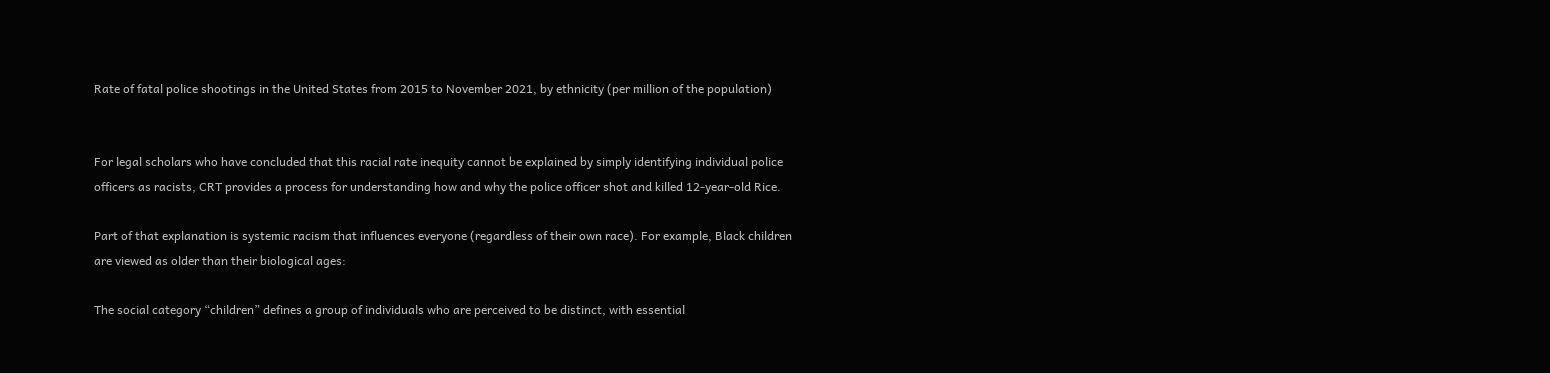Rate of fatal police shootings in the United States from 2015 to November 2021, by ethnicity (per million of the population)


For legal scholars who have concluded that this racial rate inequity cannot be explained by simply identifying individual police officers as racists, CRT provides a process for understanding how and why the police officer shot and killed 12-year-old Rice.

Part of that explanation is systemic racism that influences everyone (regardless of their own race). For example, Black children are viewed as older than their biological ages:

The social category “children” defines a group of individuals who are perceived to be distinct, with essential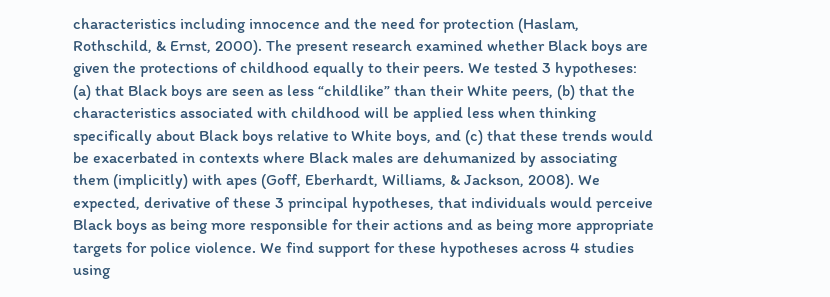characteristics including innocence and the need for protection (Haslam, Rothschild, & Ernst, 2000). The present research examined whether Black boys are given the protections of childhood equally to their peers. We tested 3 hypotheses: (a) that Black boys are seen as less “childlike” than their White peers, (b) that the characteristics associated with childhood will be applied less when thinking specifically about Black boys relative to White boys, and (c) that these trends would be exacerbated in contexts where Black males are dehumanized by associating them (implicitly) with apes (Goff, Eberhardt, Williams, & Jackson, 2008). We expected, derivative of these 3 principal hypotheses, that individuals would perceive Black boys as being more responsible for their actions and as being more appropriate targets for police violence. We find support for these hypotheses across 4 studies using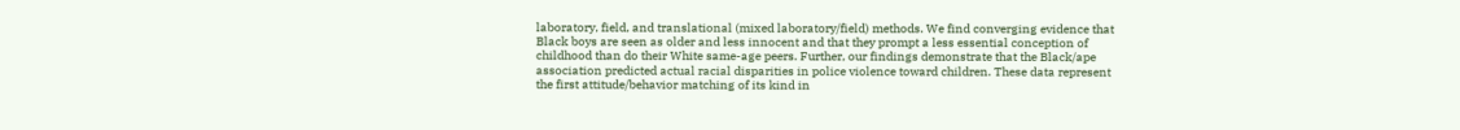laboratory, field, and translational (mixed laboratory/field) methods. We find converging evidence that Black boys are seen as older and less innocent and that they prompt a less essential conception of childhood than do their White same-age peers. Further, our findings demonstrate that the Black/ape association predicted actual racial disparities in police violence toward children. These data represent the first attitude/behavior matching of its kind in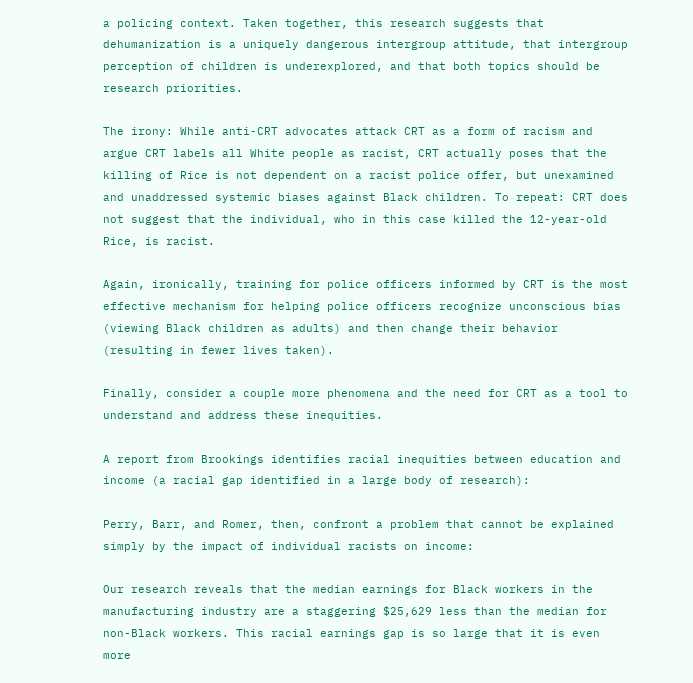a policing context. Taken together, this research suggests that dehumanization is a uniquely dangerous intergroup attitude, that intergroup perception of children is underexplored, and that both topics should be research priorities.

The irony: While anti-CRT advocates attack CRT as a form of racism and argue CRT labels all White people as racist, CRT actually poses that the killing of Rice is not dependent on a racist police offer, but unexamined and unaddressed systemic biases against Black children. To repeat: CRT does not suggest that the individual, who in this case killed the 12-year-old Rice, is racist.

Again, ironically, training for police officers informed by CRT is the most effective mechanism for helping police officers recognize unconscious bias (viewing Black children as adults) and then change their behavior (resulting in fewer lives taken).

Finally, consider a couple more phenomena and the need for CRT as a tool to understand and address these inequities.

A report from Brookings identifies racial inequities between education and income (a racial gap identified in a large body of research):

Perry, Barr, and Romer, then, confront a problem that cannot be explained simply by the impact of individual racists on income:

Our research reveals that the median earnings for Black workers in the manufacturing industry are a staggering $25,629 less than the median for non-Black workers. This racial earnings gap is so large that it is even more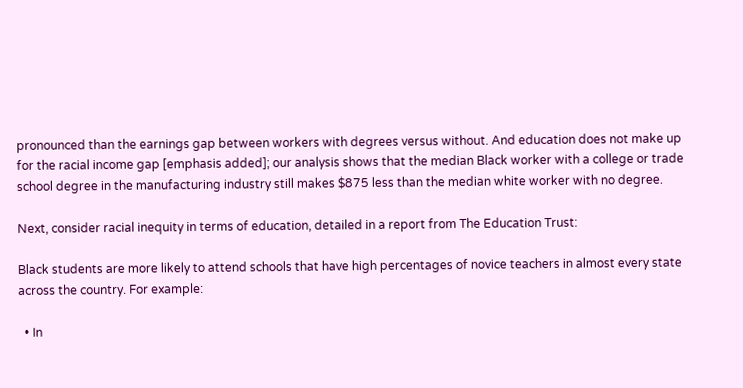pronounced than the earnings gap between workers with degrees versus without. And education does not make up for the racial income gap [emphasis added]; our analysis shows that the median Black worker with a college or trade school degree in the manufacturing industry still makes $875 less than the median white worker with no degree.

Next, consider racial inequity in terms of education, detailed in a report from The Education Trust:

Black students are more likely to attend schools that have high percentages of novice teachers in almost every state across the country. For example:

  • In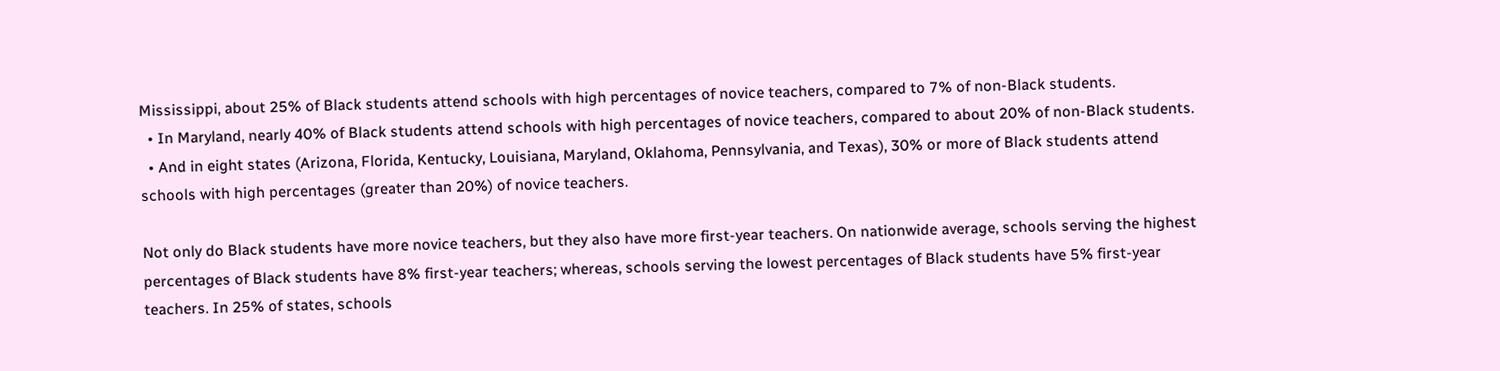Mississippi, about 25% of Black students attend schools with high percentages of novice teachers, compared to 7% of non-Black students.
  • In Maryland, nearly 40% of Black students attend schools with high percentages of novice teachers, compared to about 20% of non-Black students.
  • And in eight states (Arizona, Florida, Kentucky, Louisiana, Maryland, Oklahoma, Pennsylvania, and Texas), 30% or more of Black students attend schools with high percentages (greater than 20%) of novice teachers.

Not only do Black students have more novice teachers, but they also have more first-year teachers. On nationwide average, schools serving the highest percentages of Black students have 8% first-year teachers; whereas, schools serving the lowest percentages of Black students have 5% first-year teachers. In 25% of states, schools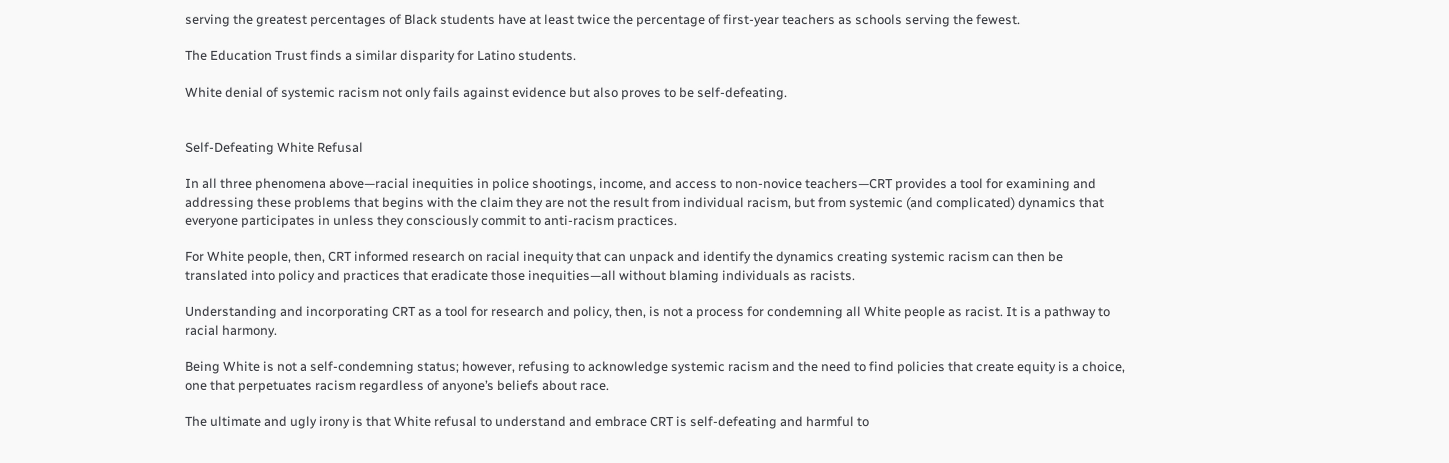serving the greatest percentages of Black students have at least twice the percentage of first-year teachers as schools serving the fewest.

The Education Trust finds a similar disparity for Latino students.

White denial of systemic racism not only fails against evidence but also proves to be self-defeating.


Self-Defeating White Refusal

In all three phenomena above—racial inequities in police shootings, income, and access to non-novice teachers—CRT provides a tool for examining and addressing these problems that begins with the claim they are not the result from individual racism, but from systemic (and complicated) dynamics that everyone participates in unless they consciously commit to anti-racism practices.

For White people, then, CRT informed research on racial inequity that can unpack and identify the dynamics creating systemic racism can then be translated into policy and practices that eradicate those inequities—all without blaming individuals as racists.

Understanding and incorporating CRT as a tool for research and policy, then, is not a process for condemning all White people as racist. It is a pathway to racial harmony.

Being White is not a self-condemning status; however, refusing to acknowledge systemic racism and the need to find policies that create equity is a choice, one that perpetuates racism regardless of anyone’s beliefs about race.

The ultimate and ugly irony is that White refusal to understand and embrace CRT is self-defeating and harmful to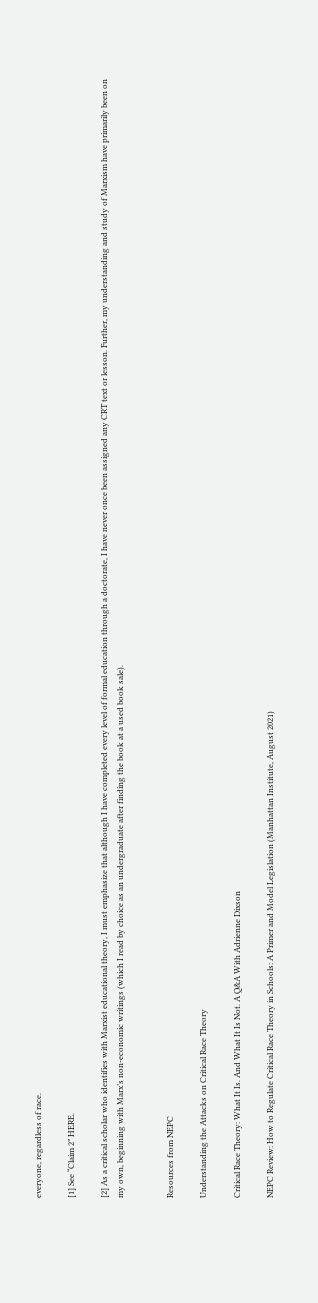everyone, regardless of race.

[1] See “Claim 2” HERE.

[2] As a critical scholar who identifies with Marxist educational theory, I must emphasize that although I have completed every level of formal education through a doctorate, I have never once been assigned any CRT text or lesson. Further, my understanding and study of Marxism have primarily been on my own, beginning with Marx’s non-economic writings (which I read by choice as an undergraduate after finding the book at a used book sale).


Resources from NEPC

Understanding the Attacks on Critical Race Theory

Critical Race Theory: What It Is. And What It Is Not. A Q&A With Adrienne Dixson

NEPC Review: How to Regulate Critical Race Theory in Schools: A Primer and Model Legislation (Manhattan Institute, August 2021)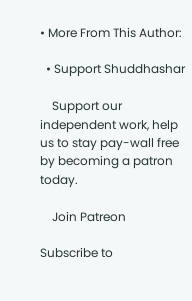• More From This Author:

  • Support Shuddhashar

    Support our independent work, help us to stay pay-wall free by becoming a patron today.

    Join Patreon

Subscribe to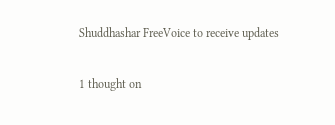Shuddhashar FreeVoice to receive updates

1 thought on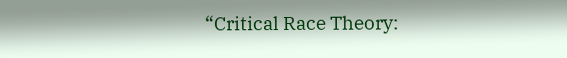“Critical Race Theory: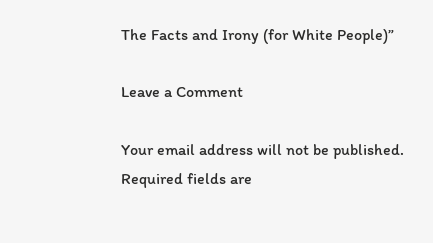The Facts and Irony (for White People)”

Leave a Comment

Your email address will not be published. Required fields are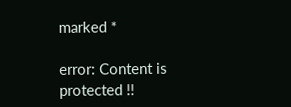marked *

error: Content is protected !!